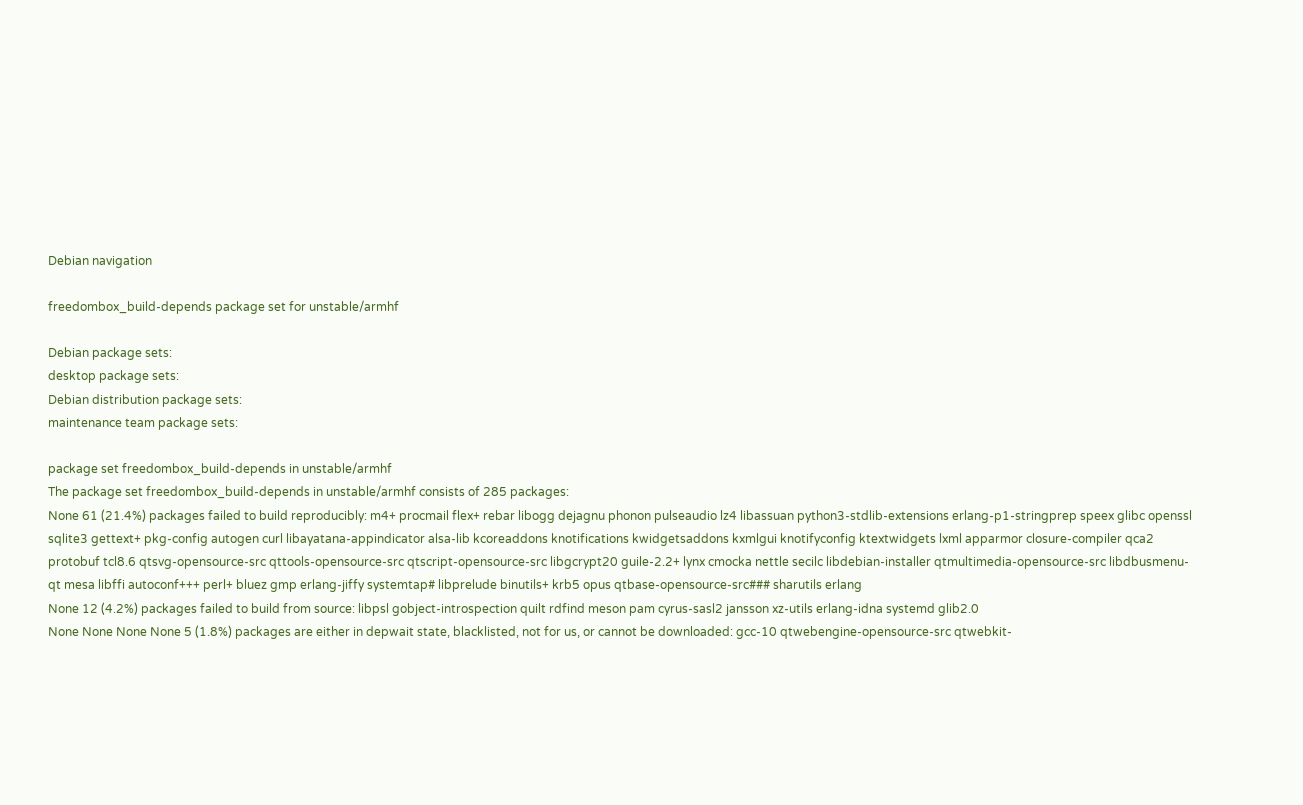Debian navigation

freedombox_build-depends package set for unstable/armhf

Debian package sets:
desktop package sets:
Debian distribution package sets:
maintenance team package sets:

package set freedombox_build-depends in unstable/armhf
The package set freedombox_build-depends in unstable/armhf consists of 285 packages:
None 61 (21.4%) packages failed to build reproducibly: m4+ procmail flex+ rebar libogg dejagnu phonon pulseaudio lz4 libassuan python3-stdlib-extensions erlang-p1-stringprep speex glibc openssl sqlite3 gettext+ pkg-config autogen curl libayatana-appindicator alsa-lib kcoreaddons knotifications kwidgetsaddons kxmlgui knotifyconfig ktextwidgets lxml apparmor closure-compiler qca2 protobuf tcl8.6 qtsvg-opensource-src qttools-opensource-src qtscript-opensource-src libgcrypt20 guile-2.2+ lynx cmocka nettle secilc libdebian-installer qtmultimedia-opensource-src libdbusmenu-qt mesa libffi autoconf+++ perl+ bluez gmp erlang-jiffy systemtap# libprelude binutils+ krb5 opus qtbase-opensource-src### sharutils erlang
None 12 (4.2%) packages failed to build from source: libpsl gobject-introspection quilt rdfind meson pam cyrus-sasl2 jansson xz-utils erlang-idna systemd glib2.0
None None None None 5 (1.8%) packages are either in depwait state, blacklisted, not for us, or cannot be downloaded: gcc-10 qtwebengine-opensource-src qtwebkit-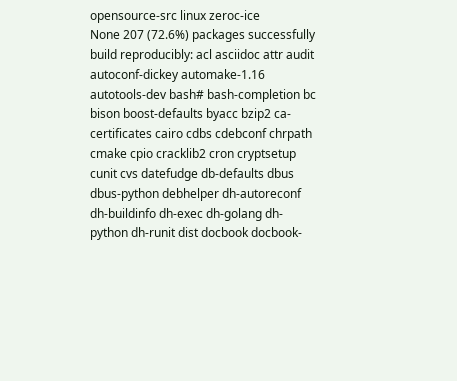opensource-src linux zeroc-ice
None 207 (72.6%) packages successfully build reproducibly: acl asciidoc attr audit autoconf-dickey automake-1.16 autotools-dev bash# bash-completion bc bison boost-defaults byacc bzip2 ca-certificates cairo cdbs cdebconf chrpath cmake cpio cracklib2 cron cryptsetup cunit cvs datefudge db-defaults dbus dbus-python debhelper dh-autoreconf dh-buildinfo dh-exec dh-golang dh-python dh-runit dist docbook docbook-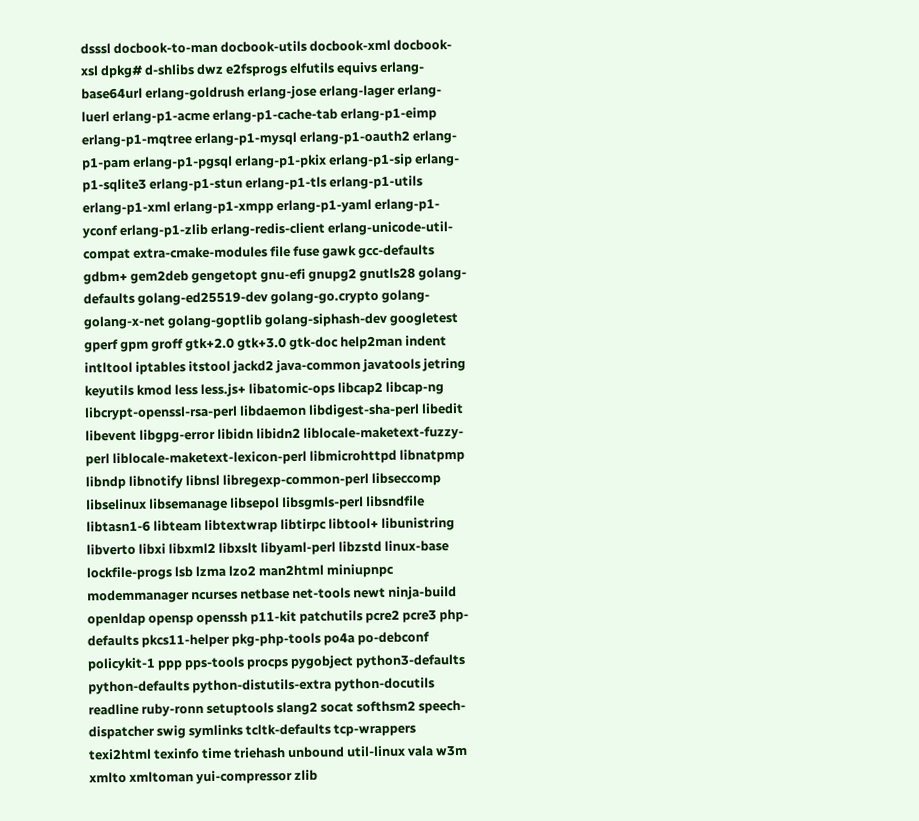dsssl docbook-to-man docbook-utils docbook-xml docbook-xsl dpkg# d-shlibs dwz e2fsprogs elfutils equivs erlang-base64url erlang-goldrush erlang-jose erlang-lager erlang-luerl erlang-p1-acme erlang-p1-cache-tab erlang-p1-eimp erlang-p1-mqtree erlang-p1-mysql erlang-p1-oauth2 erlang-p1-pam erlang-p1-pgsql erlang-p1-pkix erlang-p1-sip erlang-p1-sqlite3 erlang-p1-stun erlang-p1-tls erlang-p1-utils erlang-p1-xml erlang-p1-xmpp erlang-p1-yaml erlang-p1-yconf erlang-p1-zlib erlang-redis-client erlang-unicode-util-compat extra-cmake-modules file fuse gawk gcc-defaults gdbm+ gem2deb gengetopt gnu-efi gnupg2 gnutls28 golang-defaults golang-ed25519-dev golang-go.crypto golang-golang-x-net golang-goptlib golang-siphash-dev googletest gperf gpm groff gtk+2.0 gtk+3.0 gtk-doc help2man indent intltool iptables itstool jackd2 java-common javatools jetring keyutils kmod less less.js+ libatomic-ops libcap2 libcap-ng libcrypt-openssl-rsa-perl libdaemon libdigest-sha-perl libedit libevent libgpg-error libidn libidn2 liblocale-maketext-fuzzy-perl liblocale-maketext-lexicon-perl libmicrohttpd libnatpmp libndp libnotify libnsl libregexp-common-perl libseccomp libselinux libsemanage libsepol libsgmls-perl libsndfile libtasn1-6 libteam libtextwrap libtirpc libtool+ libunistring libverto libxi libxml2 libxslt libyaml-perl libzstd linux-base lockfile-progs lsb lzma lzo2 man2html miniupnpc modemmanager ncurses netbase net-tools newt ninja-build openldap opensp openssh p11-kit patchutils pcre2 pcre3 php-defaults pkcs11-helper pkg-php-tools po4a po-debconf policykit-1 ppp pps-tools procps pygobject python3-defaults python-defaults python-distutils-extra python-docutils readline ruby-ronn setuptools slang2 socat softhsm2 speech-dispatcher swig symlinks tcltk-defaults tcp-wrappers texi2html texinfo time triehash unbound util-linux vala w3m xmlto xmltoman yui-compressor zlib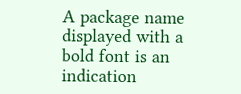A package name displayed with a bold font is an indication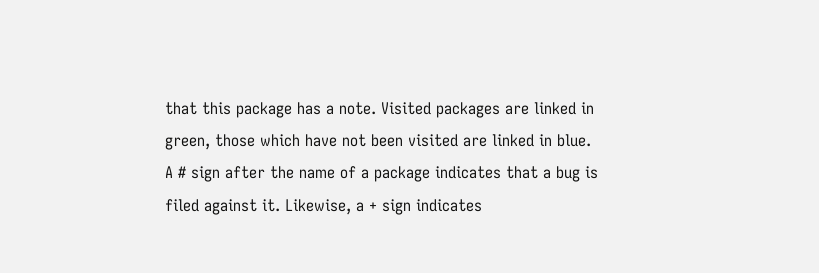that this package has a note. Visited packages are linked in green, those which have not been visited are linked in blue.
A # sign after the name of a package indicates that a bug is filed against it. Likewise, a + sign indicates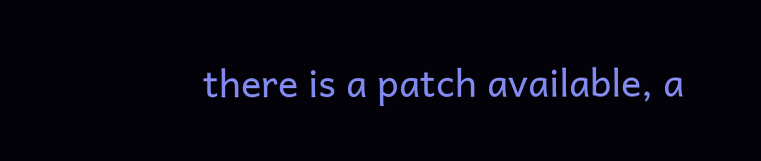there is a patch available, a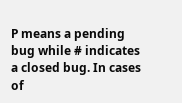P means a pending bug while # indicates a closed bug. In cases of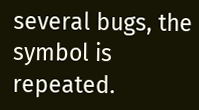several bugs, the symbol is repeated.